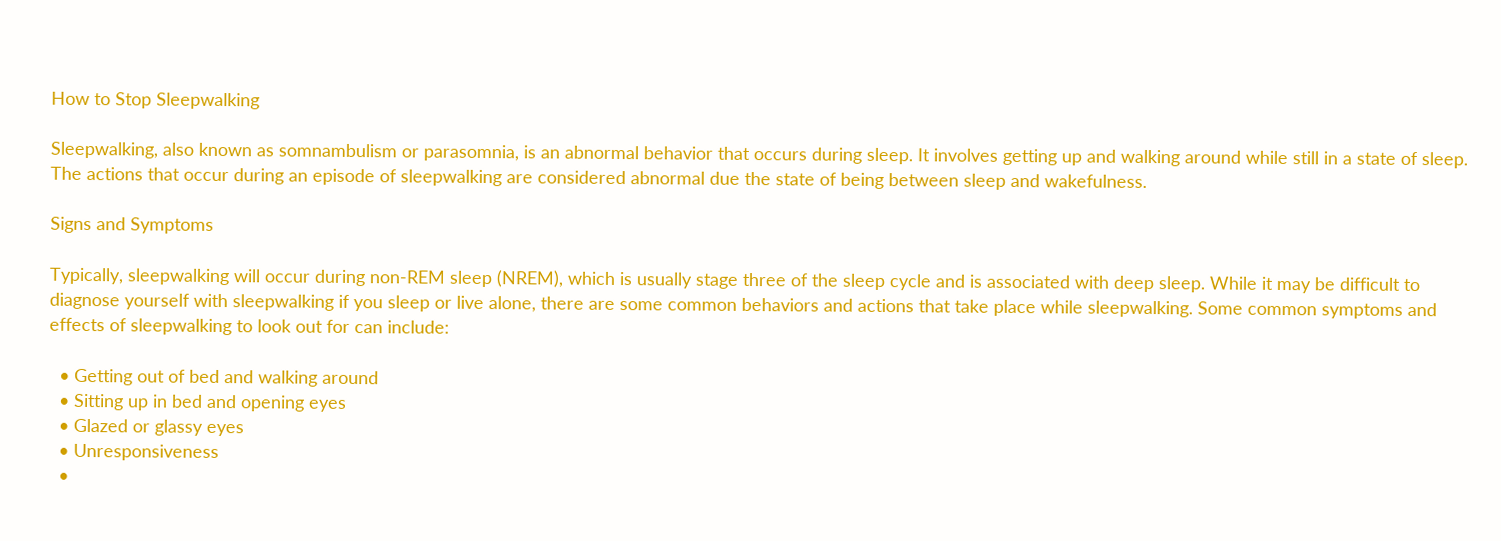How to Stop Sleepwalking

Sleepwalking, also known as somnambulism or parasomnia, is an abnormal behavior that occurs during sleep. It involves getting up and walking around while still in a state of sleep. The actions that occur during an episode of sleepwalking are considered abnormal due the state of being between sleep and wakefulness.

Signs and Symptoms

Typically, sleepwalking will occur during non-REM sleep (NREM), which is usually stage three of the sleep cycle and is associated with deep sleep. While it may be difficult to diagnose yourself with sleepwalking if you sleep or live alone, there are some common behaviors and actions that take place while sleepwalking. Some common symptoms and effects of sleepwalking to look out for can include:

  • Getting out of bed and walking around
  • Sitting up in bed and opening eyes
  • Glazed or glassy eyes
  • Unresponsiveness
  •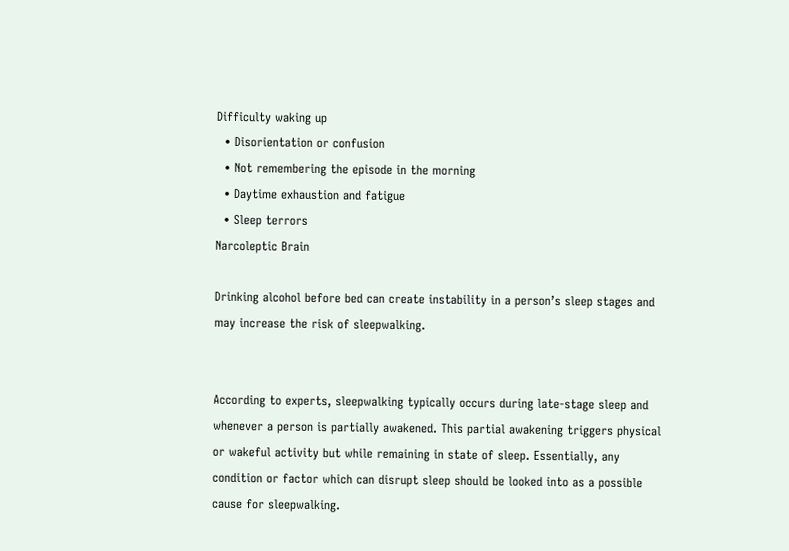Difficulty waking up
  • Disorientation or confusion
  • Not remembering the episode in the morning
  • Daytime exhaustion and fatigue
  • Sleep terrors
Narcoleptic Brain

Drinking alcohol before bed can create instability in a person’s sleep stages and may increase the risk of sleepwalking.


According to experts, sleepwalking typically occurs during late-stage sleep and whenever a person is partially awakened. This partial awakening triggers physical or wakeful activity but while remaining in state of sleep. Essentially, any condition or factor which can disrupt sleep should be looked into as a possible cause for sleepwalking.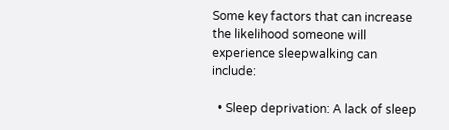Some key factors that can increase the likelihood someone will experience sleepwalking can include:

  • Sleep deprivation: A lack of sleep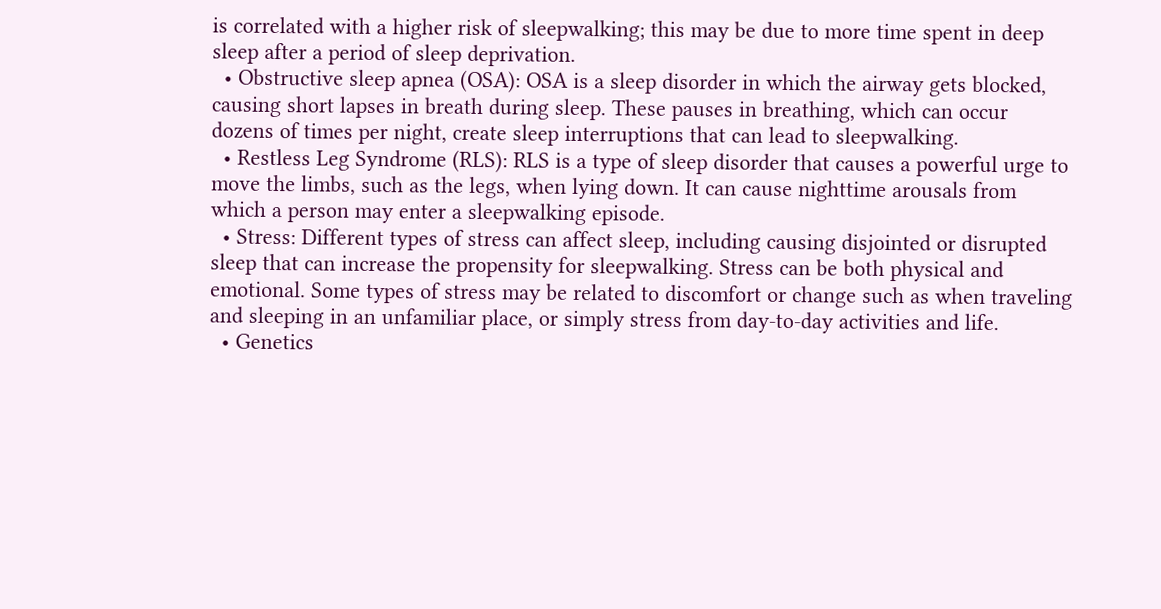is correlated with a higher risk of sleepwalking; this may be due to more time spent in deep sleep after a period of sleep deprivation.
  • Obstructive sleep apnea (OSA): OSA is a sleep disorder in which the airway gets blocked, causing short lapses in breath during sleep. These pauses in breathing, which can occur dozens of times per night, create sleep interruptions that can lead to sleepwalking.
  • Restless Leg Syndrome (RLS): RLS is a type of sleep disorder that causes a powerful urge to move the limbs, such as the legs, when lying down. It can cause nighttime arousals from which a person may enter a sleepwalking episode.
  • Stress: Different types of stress can affect sleep, including causing disjointed or disrupted sleep that can increase the propensity for sleepwalking. Stress can be both physical and emotional. Some types of stress may be related to discomfort or change such as when traveling and sleeping in an unfamiliar place, or simply stress from day-to-day activities and life.
  • Genetics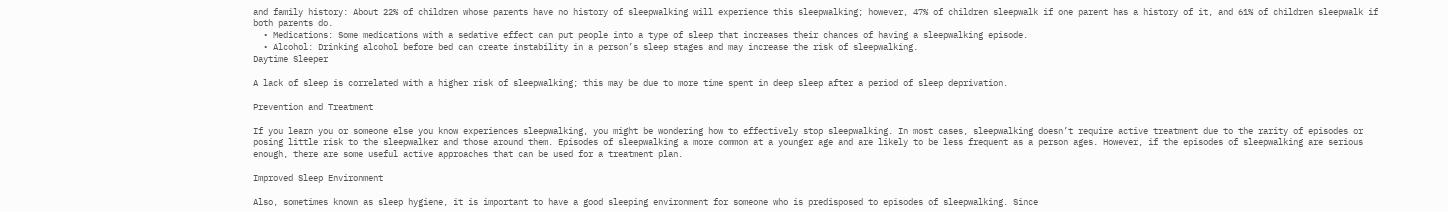and family history: About 22% of children whose parents have no history of sleepwalking will experience this sleepwalking; however, 47% of children sleepwalk if one parent has a history of it, and 61% of children sleepwalk if both parents do.
  • Medications: Some medications with a sedative effect can put people into a type of sleep that increases their chances of having a sleepwalking episode.
  • Alcohol: Drinking alcohol before bed can create instability in a person’s sleep stages and may increase the risk of sleepwalking.
Daytime Sleeper

A lack of sleep is correlated with a higher risk of sleepwalking; this may be due to more time spent in deep sleep after a period of sleep deprivation.

Prevention and Treatment

If you learn you or someone else you know experiences sleepwalking, you might be wondering how to effectively stop sleepwalking. In most cases, sleepwalking doesn’t require active treatment due to the rarity of episodes or posing little risk to the sleepwalker and those around them. Episodes of sleepwalking a more common at a younger age and are likely to be less frequent as a person ages. However, if the episodes of sleepwalking are serious enough, there are some useful active approaches that can be used for a treatment plan.

Improved Sleep Environment

Also, sometimes known as sleep hygiene, it is important to have a good sleeping environment for someone who is predisposed to episodes of sleepwalking. Since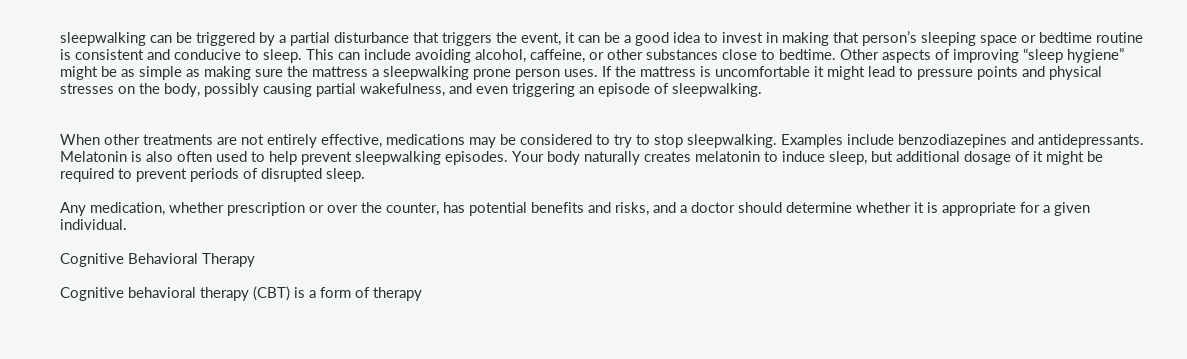sleepwalking can be triggered by a partial disturbance that triggers the event, it can be a good idea to invest in making that person’s sleeping space or bedtime routine is consistent and conducive to sleep. This can include avoiding alcohol, caffeine, or other substances close to bedtime. Other aspects of improving “sleep hygiene” might be as simple as making sure the mattress a sleepwalking prone person uses. If the mattress is uncomfortable it might lead to pressure points and physical stresses on the body, possibly causing partial wakefulness, and even triggering an episode of sleepwalking.


When other treatments are not entirely effective, medications may be considered to try to stop sleepwalking. Examples include benzodiazepines and antidepressants.  Melatonin is also often used to help prevent sleepwalking episodes. Your body naturally creates melatonin to induce sleep, but additional dosage of it might be required to prevent periods of disrupted sleep.

Any medication, whether prescription or over the counter, has potential benefits and risks, and a doctor should determine whether it is appropriate for a given individual.

Cognitive Behavioral Therapy

Cognitive behavioral therapy (CBT) is a form of therapy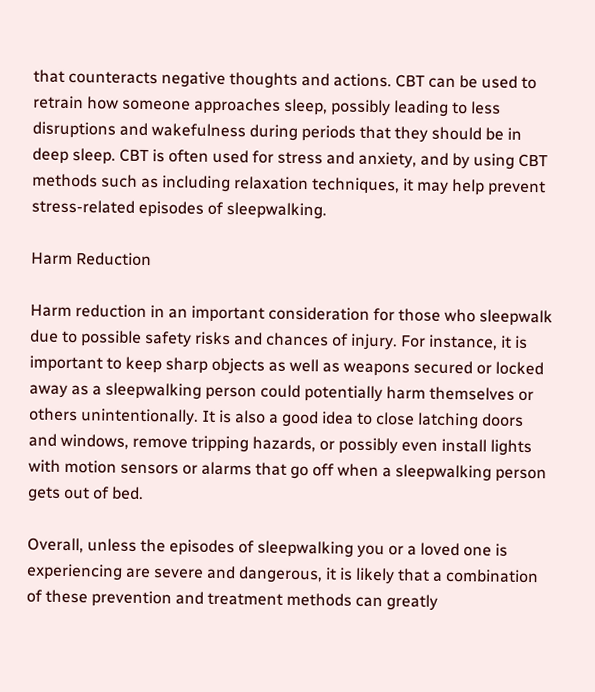that counteracts negative thoughts and actions. CBT can be used to retrain how someone approaches sleep, possibly leading to less disruptions and wakefulness during periods that they should be in deep sleep. CBT is often used for stress and anxiety, and by using CBT methods such as including relaxation techniques, it may help prevent stress-related episodes of sleepwalking.

Harm Reduction

Harm reduction in an important consideration for those who sleepwalk due to possible safety risks and chances of injury. For instance, it is important to keep sharp objects as well as weapons secured or locked away as a sleepwalking person could potentially harm themselves or others unintentionally. It is also a good idea to close latching doors and windows, remove tripping hazards, or possibly even install lights with motion sensors or alarms that go off when a sleepwalking person gets out of bed.

Overall, unless the episodes of sleepwalking you or a loved one is experiencing are severe and dangerous, it is likely that a combination of these prevention and treatment methods can greatly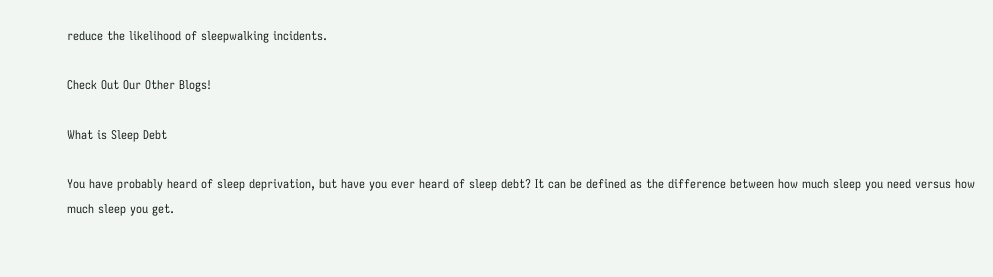reduce the likelihood of sleepwalking incidents.

Check Out Our Other Blogs!

What is Sleep Debt

You have probably heard of sleep deprivation, but have you ever heard of sleep debt? It can be defined as the difference between how much sleep you need versus how much sleep you get.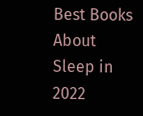Best Books About Sleep in 2022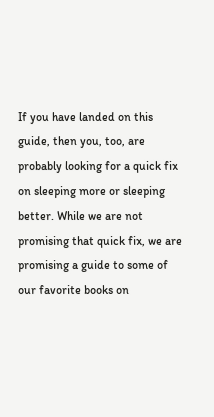If you have landed on this guide, then you, too, are probably looking for a quick fix on sleeping more or sleeping better. While we are not promising that quick fix, we are promising a guide to some of our favorite books on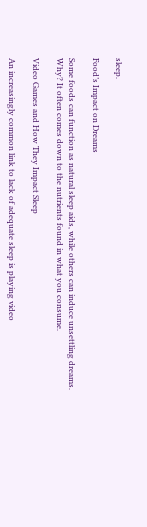sleep.

Food’s Impact on Dreams

Some foods can function as natural sleep aids, while others can induce unsettling dreams. Why? It often comes down to the nutrients found in what you consume.

Video Games and How They Impact Sleep

An increasingly common link to lack of adequate sleep is playing video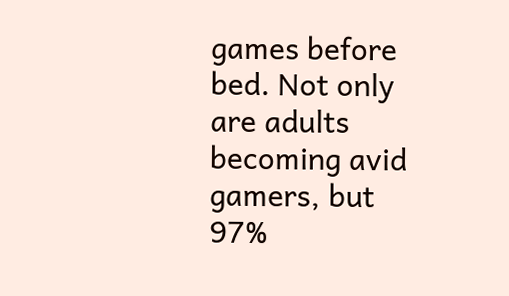games before bed. Not only are adults becoming avid gamers, but 97%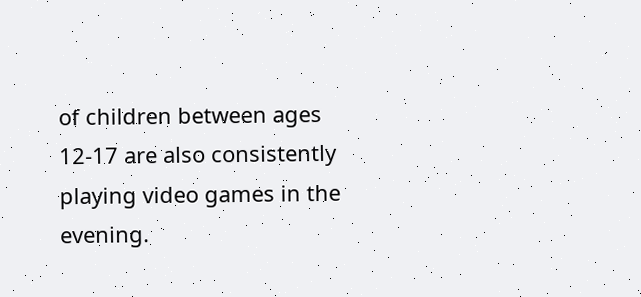of children between ages 12-17 are also consistently playing video games in the evening.